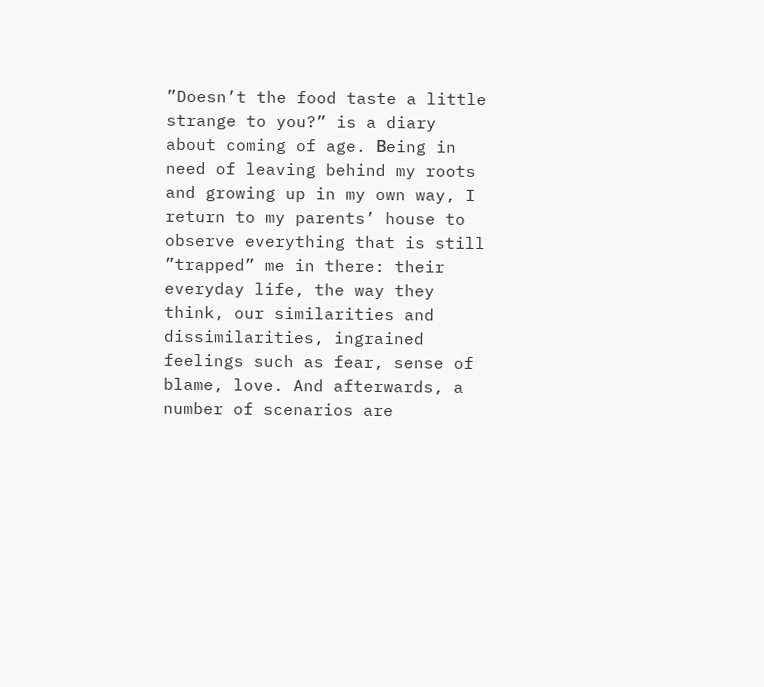”Doesn’t the food taste a little strange to you?” is a diary about coming of age. Βeing in need of leaving behind my roots and growing up in my own way, I return to my parents’ house to observe everything that is still ”trapped” me in there: their everyday life, the way they think, our similarities and dissimilarities, ingrained feelings such as fear, sense of blame, love. And afterwards, a number of scenarios are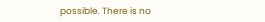possible. There is no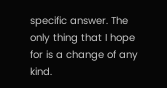specific answer. The only thing that I hope for is a change of any kind.